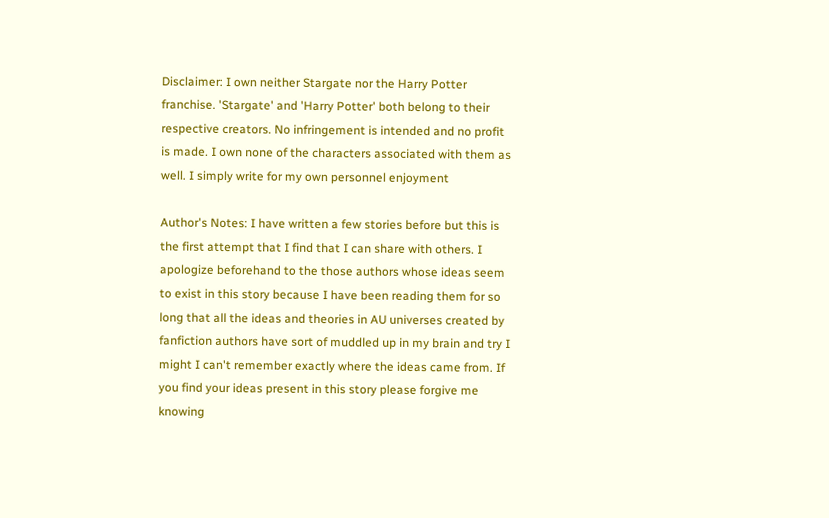Disclaimer: I own neither Stargate nor the Harry Potter franchise. 'Stargate' and 'Harry Potter' both belong to their respective creators. No infringement is intended and no profit is made. I own none of the characters associated with them as well. I simply write for my own personnel enjoyment

Author's Notes: I have written a few stories before but this is the first attempt that I find that I can share with others. I apologize beforehand to the those authors whose ideas seem to exist in this story because I have been reading them for so long that all the ideas and theories in AU universes created by fanfiction authors have sort of muddled up in my brain and try I might I can't remember exactly where the ideas came from. If you find your ideas present in this story please forgive me knowing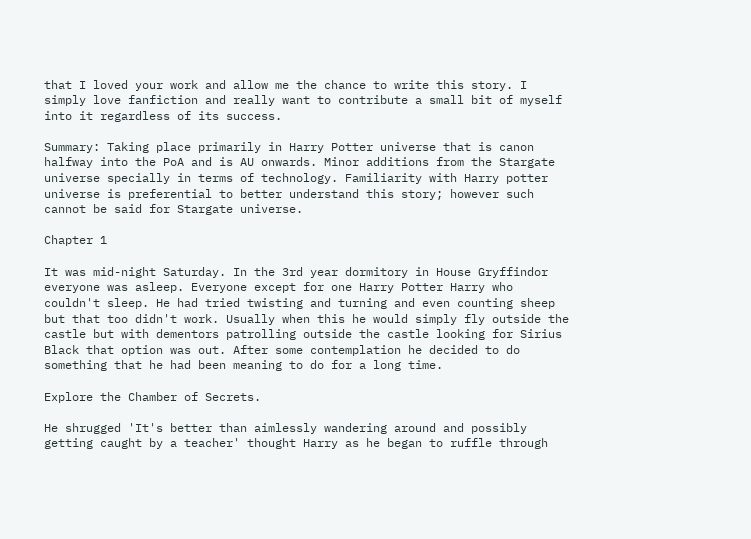that I loved your work and allow me the chance to write this story. I simply love fanfiction and really want to contribute a small bit of myself into it regardless of its success.

Summary: Taking place primarily in Harry Potter universe that is canon halfway into the PoA and is AU onwards. Minor additions from the Stargate universe specially in terms of technology. Familiarity with Harry potter universe is preferential to better understand this story; however such cannot be said for Stargate universe.

Chapter 1

It was mid-night Saturday. In the 3rd year dormitory in House Gryffindor everyone was asleep. Everyone except for one Harry Potter Harry who couldn't sleep. He had tried twisting and turning and even counting sheep but that too didn't work. Usually when this he would simply fly outside the castle but with dementors patrolling outside the castle looking for Sirius Black that option was out. After some contemplation he decided to do something that he had been meaning to do for a long time.

Explore the Chamber of Secrets.

He shrugged 'It's better than aimlessly wandering around and possibly getting caught by a teacher' thought Harry as he began to ruffle through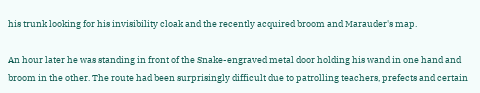his trunk looking for his invisibility cloak and the recently acquired broom and Marauder's map.

An hour later he was standing in front of the Snake-engraved metal door holding his wand in one hand and broom in the other. The route had been surprisingly difficult due to patrolling teachers, prefects and certain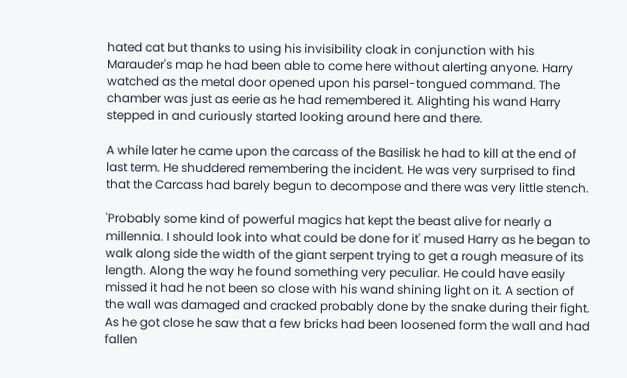hated cat but thanks to using his invisibility cloak in conjunction with his Marauder's map he had been able to come here without alerting anyone. Harry watched as the metal door opened upon his parsel-tongued command. The chamber was just as eerie as he had remembered it. Alighting his wand Harry stepped in and curiously started looking around here and there.

A while later he came upon the carcass of the Basilisk he had to kill at the end of last term. He shuddered remembering the incident. He was very surprised to find that the Carcass had barely begun to decompose and there was very little stench.

'Probably some kind of powerful magics hat kept the beast alive for nearly a millennia. I should look into what could be done for it' mused Harry as he began to walk along side the width of the giant serpent trying to get a rough measure of its length. Along the way he found something very peculiar. He could have easily missed it had he not been so close with his wand shining light on it. A section of the wall was damaged and cracked probably done by the snake during their fight. As he got close he saw that a few bricks had been loosened form the wall and had fallen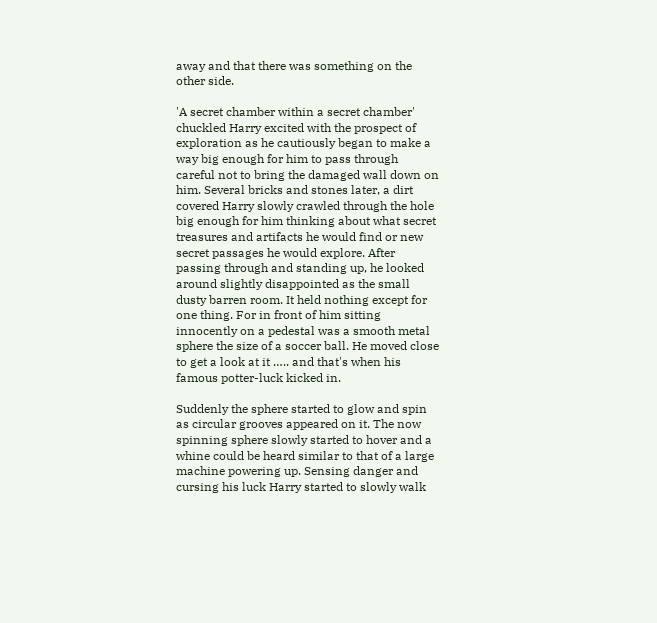away and that there was something on the other side.

'A secret chamber within a secret chamber' chuckled Harry excited with the prospect of exploration as he cautiously began to make a way big enough for him to pass through careful not to bring the damaged wall down on him. Several bricks and stones later, a dirt covered Harry slowly crawled through the hole big enough for him thinking about what secret treasures and artifacts he would find or new secret passages he would explore. After passing through and standing up, he looked around slightly disappointed as the small dusty barren room. It held nothing except for one thing. For in front of him sitting innocently on a pedestal was a smooth metal sphere the size of a soccer ball. He moved close to get a look at it ….. and that's when his famous potter-luck kicked in.

Suddenly the sphere started to glow and spin as circular grooves appeared on it. The now spinning sphere slowly started to hover and a whine could be heard similar to that of a large machine powering up. Sensing danger and cursing his luck Harry started to slowly walk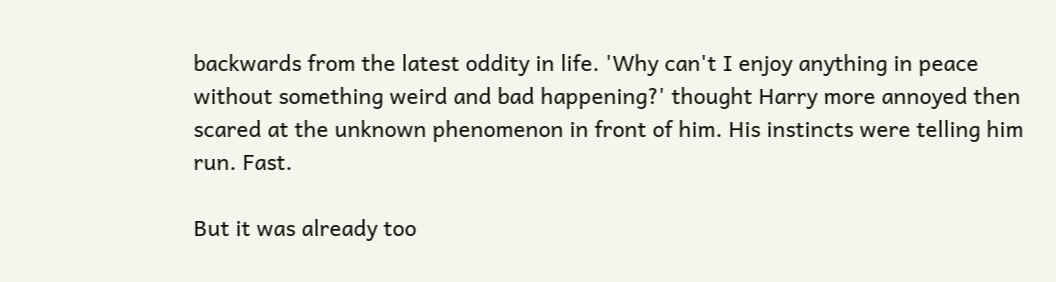backwards from the latest oddity in life. 'Why can't I enjoy anything in peace without something weird and bad happening?' thought Harry more annoyed then scared at the unknown phenomenon in front of him. His instincts were telling him run. Fast.

But it was already too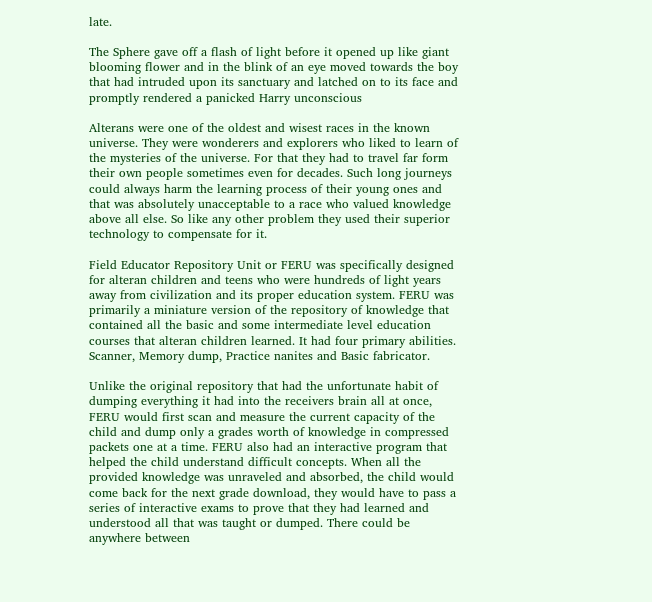late.

The Sphere gave off a flash of light before it opened up like giant blooming flower and in the blink of an eye moved towards the boy that had intruded upon its sanctuary and latched on to its face and promptly rendered a panicked Harry unconscious

Alterans were one of the oldest and wisest races in the known universe. They were wonderers and explorers who liked to learn of the mysteries of the universe. For that they had to travel far form their own people sometimes even for decades. Such long journeys could always harm the learning process of their young ones and that was absolutely unacceptable to a race who valued knowledge above all else. So like any other problem they used their superior technology to compensate for it.

Field Educator Repository Unit or FERU was specifically designed for alteran children and teens who were hundreds of light years away from civilization and its proper education system. FERU was primarily a miniature version of the repository of knowledge that contained all the basic and some intermediate level education courses that alteran children learned. It had four primary abilities. Scanner, Memory dump, Practice nanites and Basic fabricator.

Unlike the original repository that had the unfortunate habit of dumping everything it had into the receivers brain all at once, FERU would first scan and measure the current capacity of the child and dump only a grades worth of knowledge in compressed packets one at a time. FERU also had an interactive program that helped the child understand difficult concepts. When all the provided knowledge was unraveled and absorbed, the child would come back for the next grade download, they would have to pass a series of interactive exams to prove that they had learned and understood all that was taught or dumped. There could be anywhere between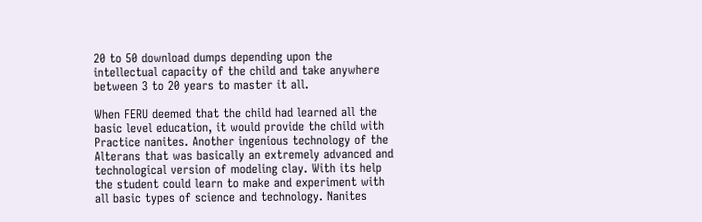20 to 50 download dumps depending upon the intellectual capacity of the child and take anywhere between 3 to 20 years to master it all.

When FERU deemed that the child had learned all the basic level education, it would provide the child with Practice nanites. Another ingenious technology of the Alterans that was basically an extremely advanced and technological version of modeling clay. With its help the student could learn to make and experiment with all basic types of science and technology. Nanites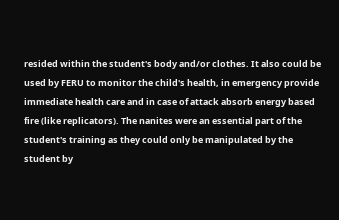resided within the student's body and/or clothes. It also could be used by FERU to monitor the child's health, in emergency provide immediate health care and in case of attack absorb energy based fire (like replicators). The nanites were an essential part of the student's training as they could only be manipulated by the student by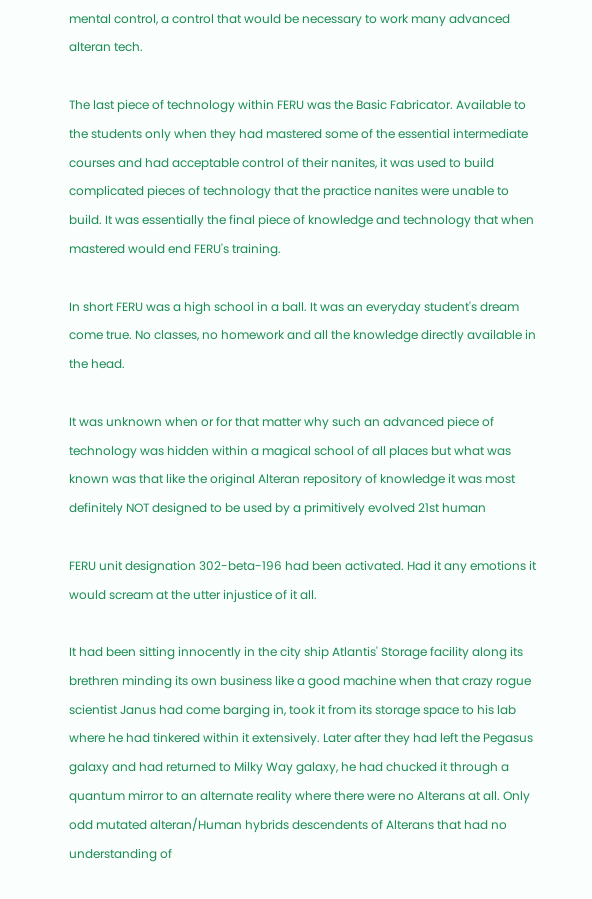mental control, a control that would be necessary to work many advanced alteran tech.

The last piece of technology within FERU was the Basic Fabricator. Available to the students only when they had mastered some of the essential intermediate courses and had acceptable control of their nanites, it was used to build complicated pieces of technology that the practice nanites were unable to build. It was essentially the final piece of knowledge and technology that when mastered would end FERU's training.

In short FERU was a high school in a ball. It was an everyday student's dream come true. No classes, no homework and all the knowledge directly available in the head.

It was unknown when or for that matter why such an advanced piece of technology was hidden within a magical school of all places but what was known was that like the original Alteran repository of knowledge it was most definitely NOT designed to be used by a primitively evolved 21st human

FERU unit designation 302-beta-196 had been activated. Had it any emotions it would scream at the utter injustice of it all.

It had been sitting innocently in the city ship Atlantis' Storage facility along its brethren minding its own business like a good machine when that crazy rogue scientist Janus had come barging in, took it from its storage space to his lab where he had tinkered within it extensively. Later after they had left the Pegasus galaxy and had returned to Milky Way galaxy, he had chucked it through a quantum mirror to an alternate reality where there were no Alterans at all. Only odd mutated alteran/Human hybrids descendents of Alterans that had no understanding of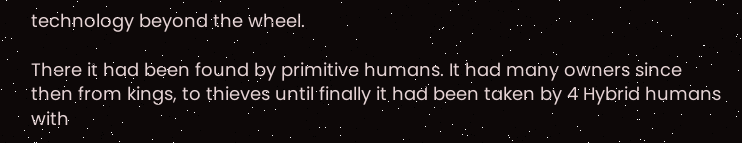technology beyond the wheel.

There it had been found by primitive humans. It had many owners since then from kings, to thieves until finally it had been taken by 4 Hybrid humans with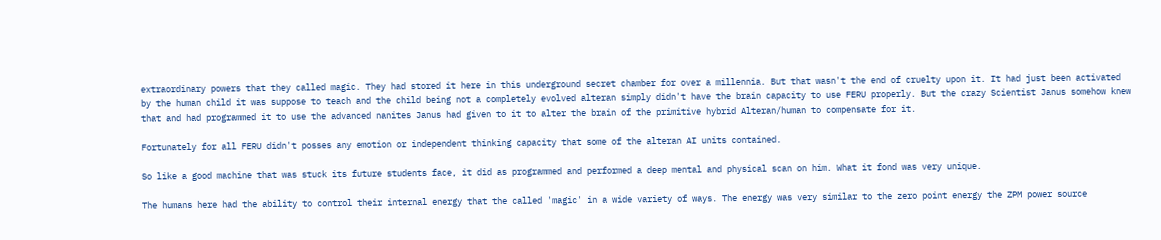extraordinary powers that they called magic. They had stored it here in this underground secret chamber for over a millennia. But that wasn't the end of cruelty upon it. It had just been activated by the human child it was suppose to teach and the child being not a completely evolved alteran simply didn't have the brain capacity to use FERU properly. But the crazy Scientist Janus somehow knew that and had programmed it to use the advanced nanites Janus had given to it to alter the brain of the primitive hybrid Alteran/human to compensate for it.

Fortunately for all FERU didn't posses any emotion or independent thinking capacity that some of the alteran AI units contained.

So like a good machine that was stuck its future students face, it did as programmed and performed a deep mental and physical scan on him. What it fond was very unique.

The humans here had the ability to control their internal energy that the called 'magic' in a wide variety of ways. The energy was very similar to the zero point energy the ZPM power source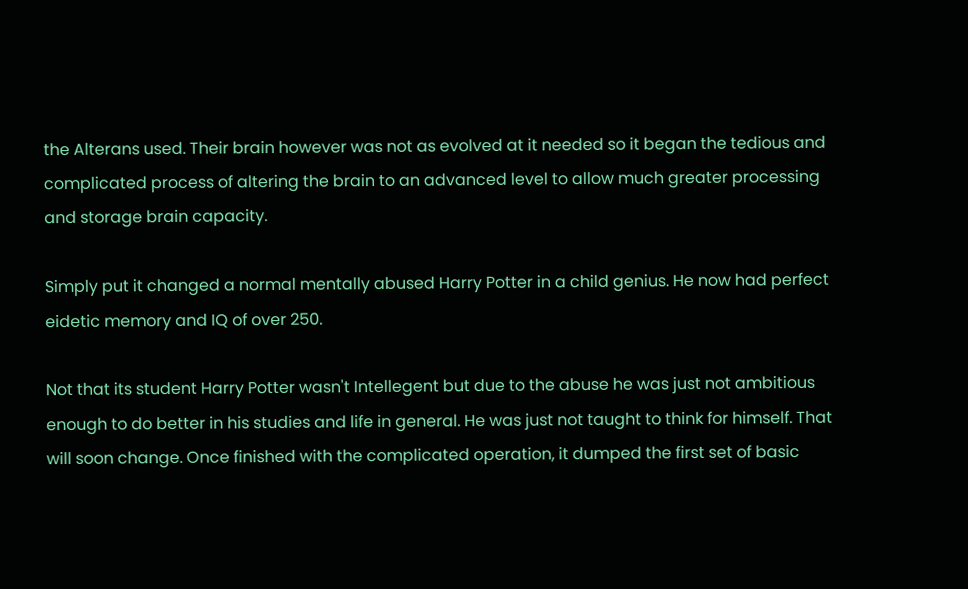the Alterans used. Their brain however was not as evolved at it needed so it began the tedious and complicated process of altering the brain to an advanced level to allow much greater processing and storage brain capacity.

Simply put it changed a normal mentally abused Harry Potter in a child genius. He now had perfect eidetic memory and IQ of over 250.

Not that its student Harry Potter wasn't Intellegent but due to the abuse he was just not ambitious enough to do better in his studies and life in general. He was just not taught to think for himself. That will soon change. Once finished with the complicated operation, it dumped the first set of basic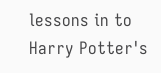lessons in to Harry Potter's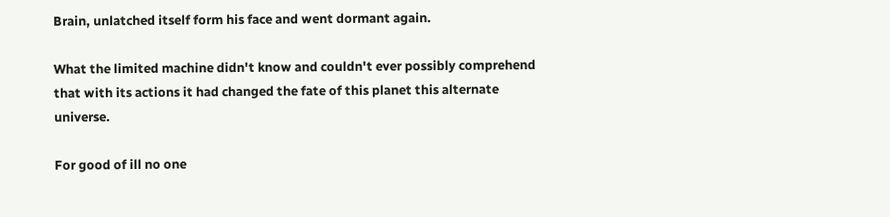Brain, unlatched itself form his face and went dormant again.

What the limited machine didn't know and couldn't ever possibly comprehend that with its actions it had changed the fate of this planet this alternate universe.

For good of ill no one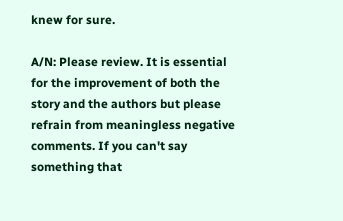knew for sure.

A/N: Please review. It is essential for the improvement of both the story and the authors but please refrain from meaningless negative comments. If you can't say something that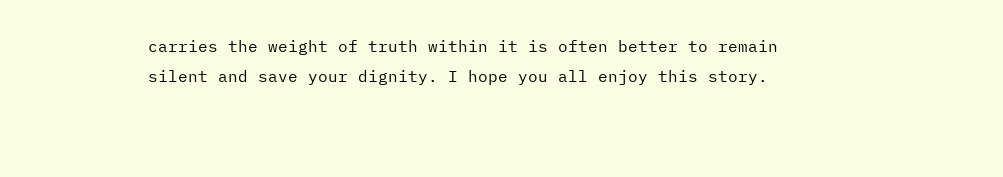carries the weight of truth within it is often better to remain silent and save your dignity. I hope you all enjoy this story.